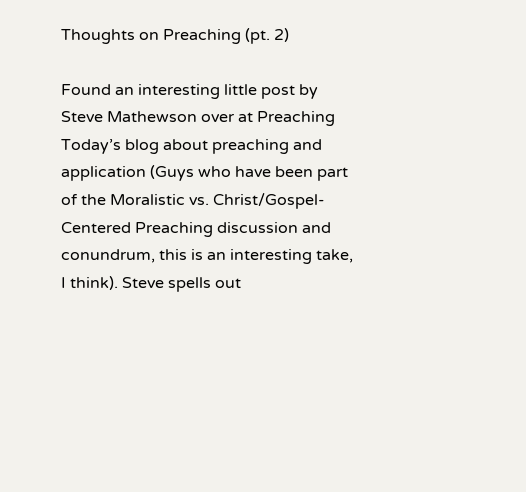Thoughts on Preaching (pt. 2)

Found an interesting little post by Steve Mathewson over at Preaching Today’s blog about preaching and application (Guys who have been part of the Moralistic vs. Christ/Gospel-Centered Preaching discussion and conundrum, this is an interesting take, I think). Steve spells out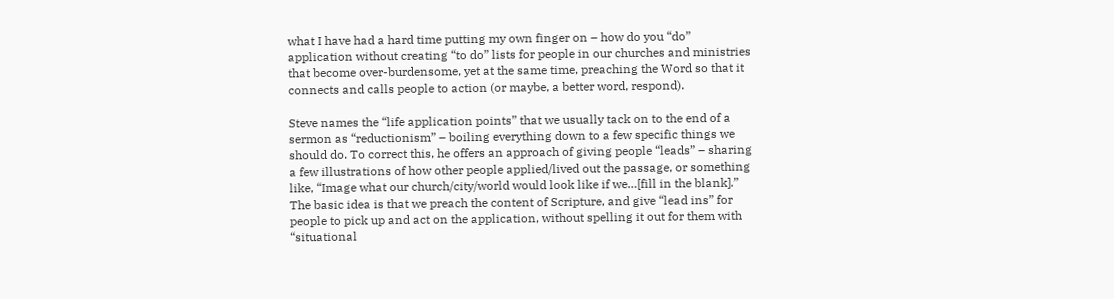what I have had a hard time putting my own finger on – how do you “do” application without creating “to do” lists for people in our churches and ministries that become over-burdensome, yet at the same time, preaching the Word so that it connects and calls people to action (or maybe, a better word, respond).

Steve names the “life application points” that we usually tack on to the end of a sermon as “reductionism” – boiling everything down to a few specific things we should do. To correct this, he offers an approach of giving people “leads” – sharing a few illustrations of how other people applied/lived out the passage, or something like, “Image what our church/city/world would look like if we…[fill in the blank].”  The basic idea is that we preach the content of Scripture, and give “lead ins” for people to pick up and act on the application, without spelling it out for them with “situational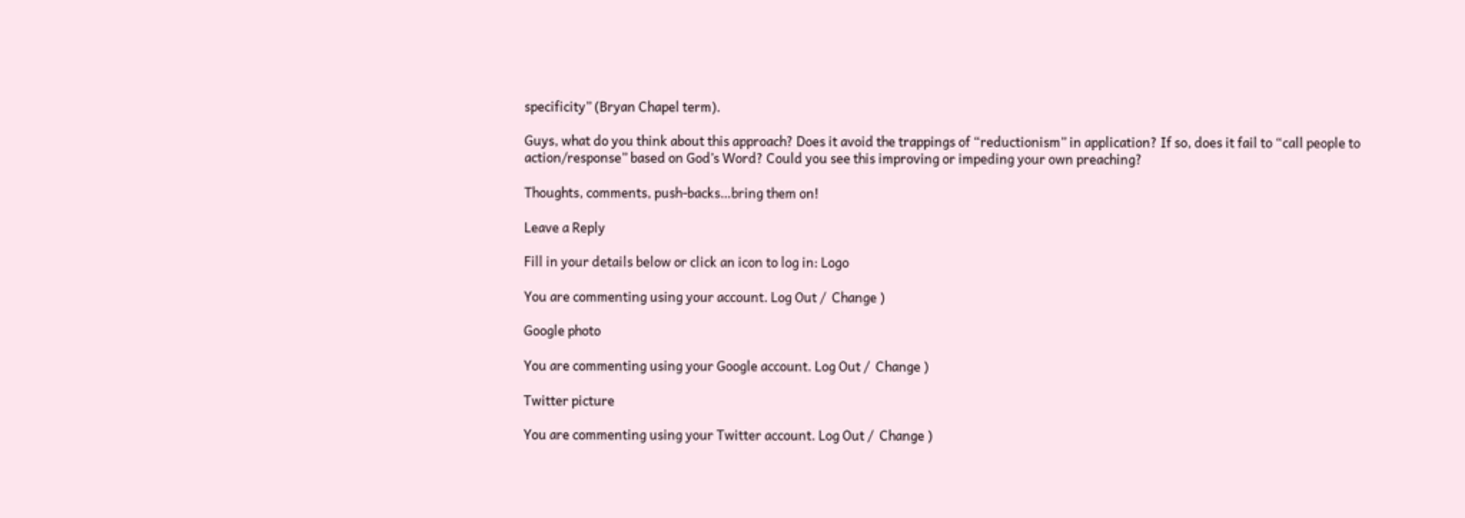specificity” (Bryan Chapel term).

Guys, what do you think about this approach? Does it avoid the trappings of “reductionism” in application? If so, does it fail to “call people to action/response” based on God’s Word? Could you see this improving or impeding your own preaching?

Thoughts, comments, push-backs…bring them on!

Leave a Reply

Fill in your details below or click an icon to log in: Logo

You are commenting using your account. Log Out /  Change )

Google photo

You are commenting using your Google account. Log Out /  Change )

Twitter picture

You are commenting using your Twitter account. Log Out /  Change )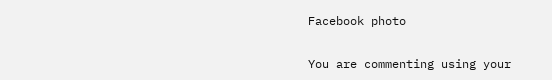Facebook photo

You are commenting using your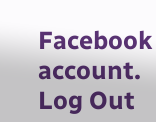Facebook account. Log Out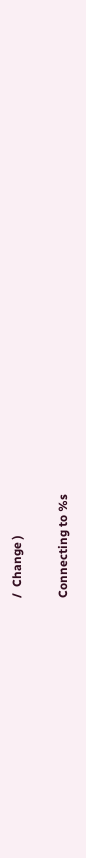/  Change )

Connecting to %s